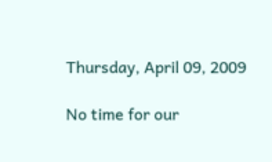Thursday, April 09, 2009

No time for our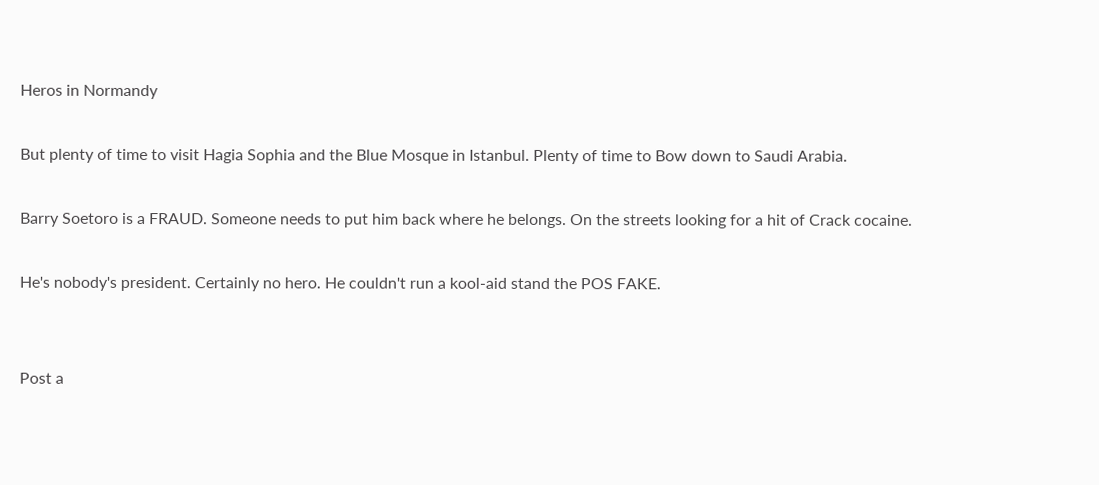Heros in Normandy

But plenty of time to visit Hagia Sophia and the Blue Mosque in Istanbul. Plenty of time to Bow down to Saudi Arabia.

Barry Soetoro is a FRAUD. Someone needs to put him back where he belongs. On the streets looking for a hit of Crack cocaine.

He's nobody's president. Certainly no hero. He couldn't run a kool-aid stand the POS FAKE.


Post a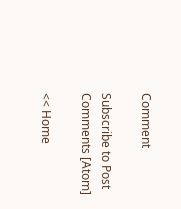Comment

Subscribe to Post Comments [Atom]

<< Home